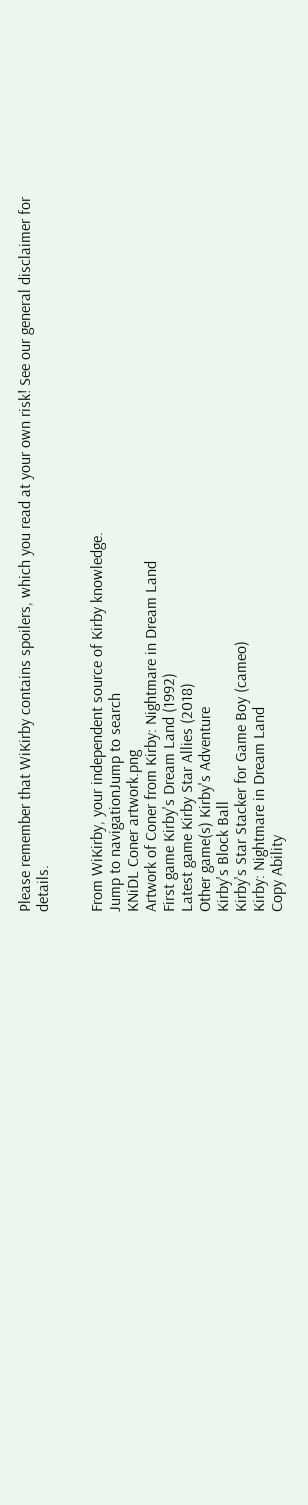Please remember that WiKirby contains spoilers, which you read at your own risk! See our general disclaimer for details.


From WiKirby, your independent source of Kirby knowledge.
Jump to navigationJump to search
KNiDL Coner artwork.png
Artwork of Coner from Kirby: Nightmare in Dream Land
First game Kirby's Dream Land (1992)
Latest game Kirby Star Allies (2018)
Other game(s) Kirby's Adventure
Kirby's Block Ball
Kirby's Star Stacker for Game Boy (cameo)
Kirby: Nightmare in Dream Land
Copy Ability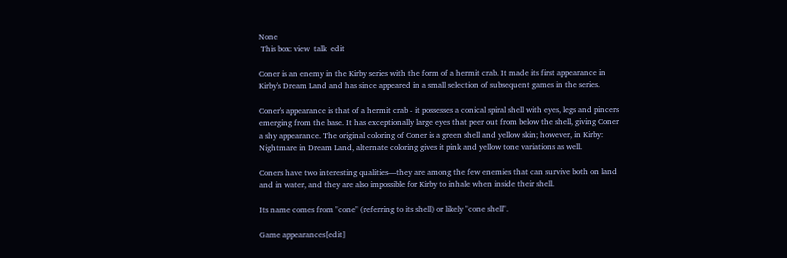None
 This box: view  talk  edit

Coner is an enemy in the Kirby series with the form of a hermit crab. It made its first appearance in Kirby's Dream Land and has since appeared in a small selection of subsequent games in the series.

Coner's appearance is that of a hermit crab - it possesses a conical spiral shell with eyes, legs and pincers emerging from the base. It has exceptionally large eyes that peer out from below the shell, giving Coner a shy appearance. The original coloring of Coner is a green shell and yellow skin; however, in Kirby: Nightmare in Dream Land, alternate coloring gives it pink and yellow tone variations as well.

Coners have two interesting qualities—they are among the few enemies that can survive both on land and in water, and they are also impossible for Kirby to inhale when inside their shell.

Its name comes from "cone" (referring to its shell) or likely "cone shell".

Game appearances[edit]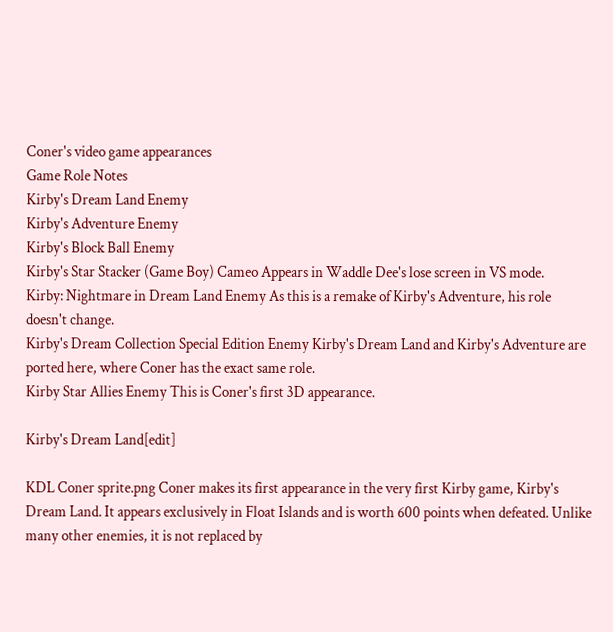Coner's video game appearances
Game Role Notes
Kirby's Dream Land Enemy
Kirby's Adventure Enemy
Kirby's Block Ball Enemy
Kirby's Star Stacker (Game Boy) Cameo Appears in Waddle Dee's lose screen in VS mode.
Kirby: Nightmare in Dream Land Enemy As this is a remake of Kirby's Adventure, his role doesn't change.
Kirby's Dream Collection Special Edition Enemy Kirby's Dream Land and Kirby's Adventure are ported here, where Coner has the exact same role.
Kirby Star Allies Enemy This is Coner's first 3D appearance.

Kirby's Dream Land[edit]

KDL Coner sprite.png Coner makes its first appearance in the very first Kirby game, Kirby's Dream Land. It appears exclusively in Float Islands and is worth 600 points when defeated. Unlike many other enemies, it is not replaced by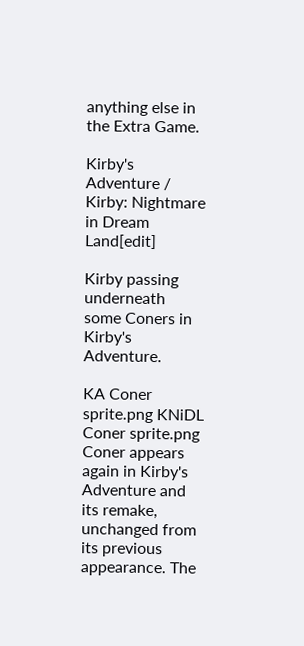anything else in the Extra Game.

Kirby's Adventure / Kirby: Nightmare in Dream Land[edit]

Kirby passing underneath some Coners in Kirby's Adventure.

KA Coner sprite.png KNiDL Coner sprite.png Coner appears again in Kirby's Adventure and its remake, unchanged from its previous appearance. The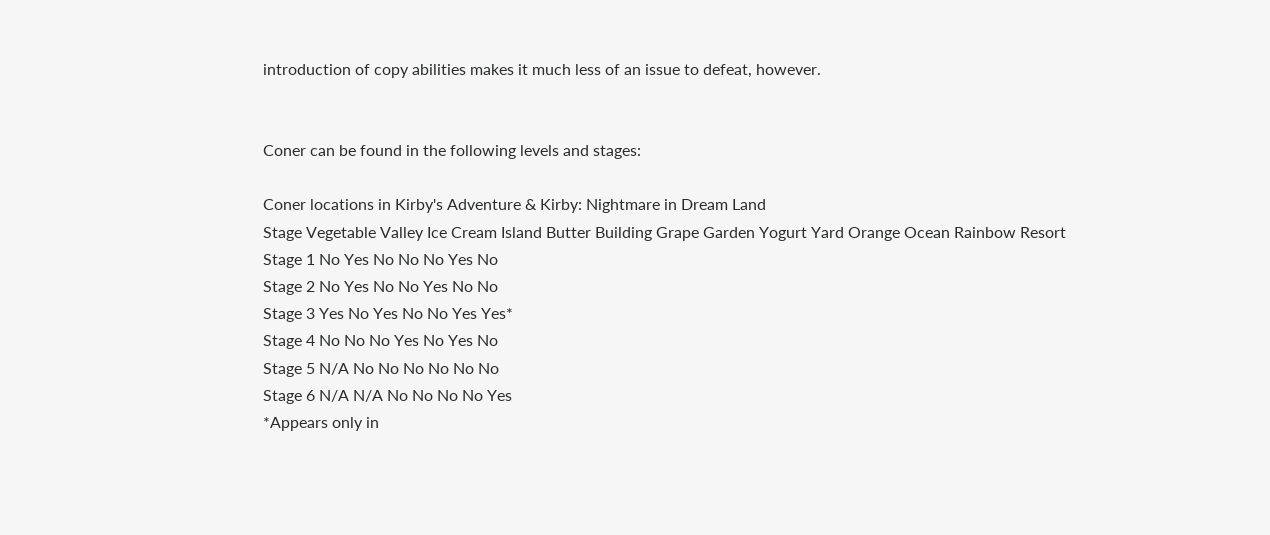introduction of copy abilities makes it much less of an issue to defeat, however.


Coner can be found in the following levels and stages:

Coner locations in Kirby's Adventure & Kirby: Nightmare in Dream Land
Stage Vegetable Valley Ice Cream Island Butter Building Grape Garden Yogurt Yard Orange Ocean Rainbow Resort
Stage 1 No Yes No No No Yes No
Stage 2 No Yes No No Yes No No
Stage 3 Yes No Yes No No Yes Yes*
Stage 4 No No No Yes No Yes No
Stage 5 N/A No No No No No No
Stage 6 N/A N/A No No No No Yes
*Appears only in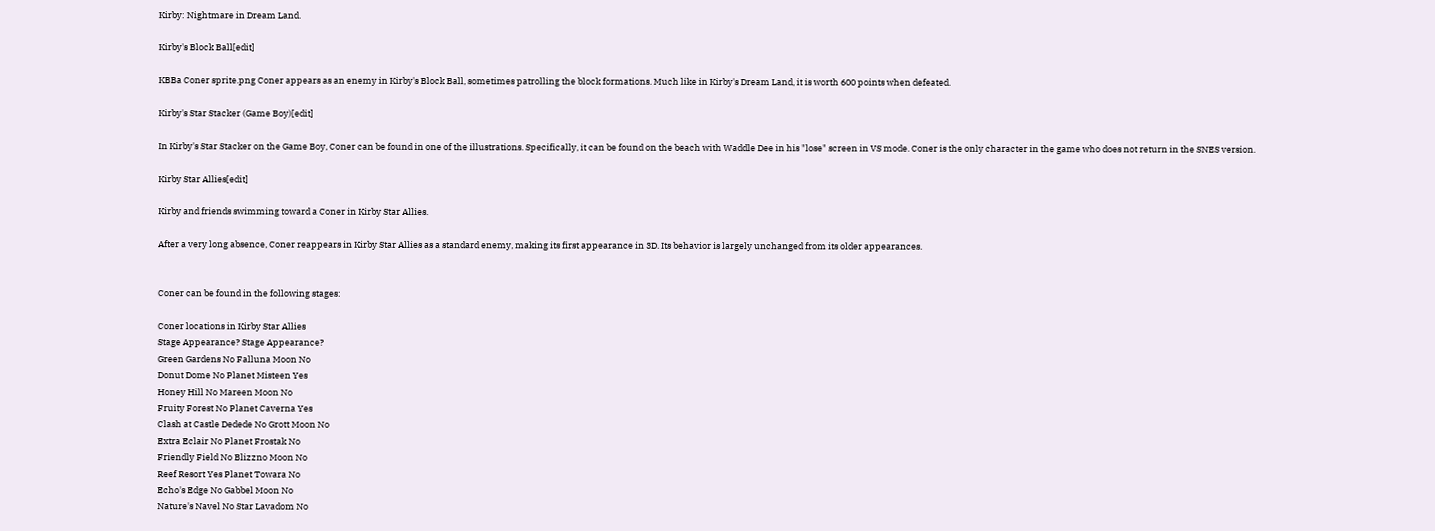Kirby: Nightmare in Dream Land.

Kirby's Block Ball[edit]

KBBa Coner sprite.png Coner appears as an enemy in Kirby's Block Ball, sometimes patrolling the block formations. Much like in Kirby's Dream Land, it is worth 600 points when defeated.

Kirby's Star Stacker (Game Boy)[edit]

In Kirby's Star Stacker on the Game Boy, Coner can be found in one of the illustrations. Specifically, it can be found on the beach with Waddle Dee in his "lose" screen in VS mode. Coner is the only character in the game who does not return in the SNES version.

Kirby Star Allies[edit]

Kirby and friends swimming toward a Coner in Kirby Star Allies.

After a very long absence, Coner reappears in Kirby Star Allies as a standard enemy, making its first appearance in 3D. Its behavior is largely unchanged from its older appearances.


Coner can be found in the following stages:

Coner locations in Kirby Star Allies
Stage Appearance? Stage Appearance?
Green Gardens No Falluna Moon No
Donut Dome No Planet Misteen Yes
Honey Hill No Mareen Moon No
Fruity Forest No Planet Caverna Yes
Clash at Castle Dedede No Grott Moon No
Extra Eclair No Planet Frostak No
Friendly Field No Blizzno Moon No
Reef Resort Yes Planet Towara No
Echo's Edge No Gabbel Moon No
Nature's Navel No Star Lavadom No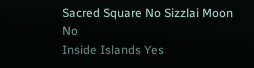Sacred Square No Sizzlai Moon No
Inside Islands Yes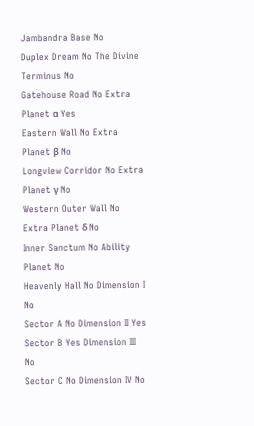Jambandra Base No
Duplex Dream No The Divine Terminus No
Gatehouse Road No Extra Planet α Yes
Eastern Wall No Extra Planet β No
Longview Corridor No Extra Planet γ No
Western Outer Wall No Extra Planet δ No
Inner Sanctum No Ability Planet No
Heavenly Hall No Dimension I No
Sector A No Dimension II Yes
Sector B Yes Dimension III No
Sector C No Dimension IV No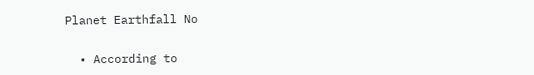Planet Earthfall No


  • According to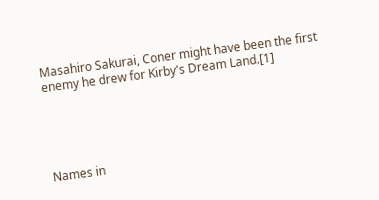Masahiro Sakurai, Coner might have been the first enemy he drew for Kirby's Dream Land.[1]





Names in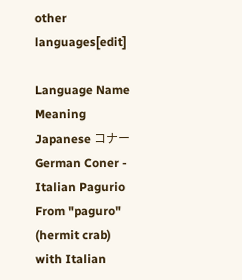other languages[edit]

Language Name Meaning
Japanese コナー
German Coner -
Italian Pagurio From "paguro" (hermit crab) with Italian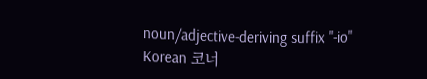noun/adjective-deriving suffix "-io"
Korean 코너